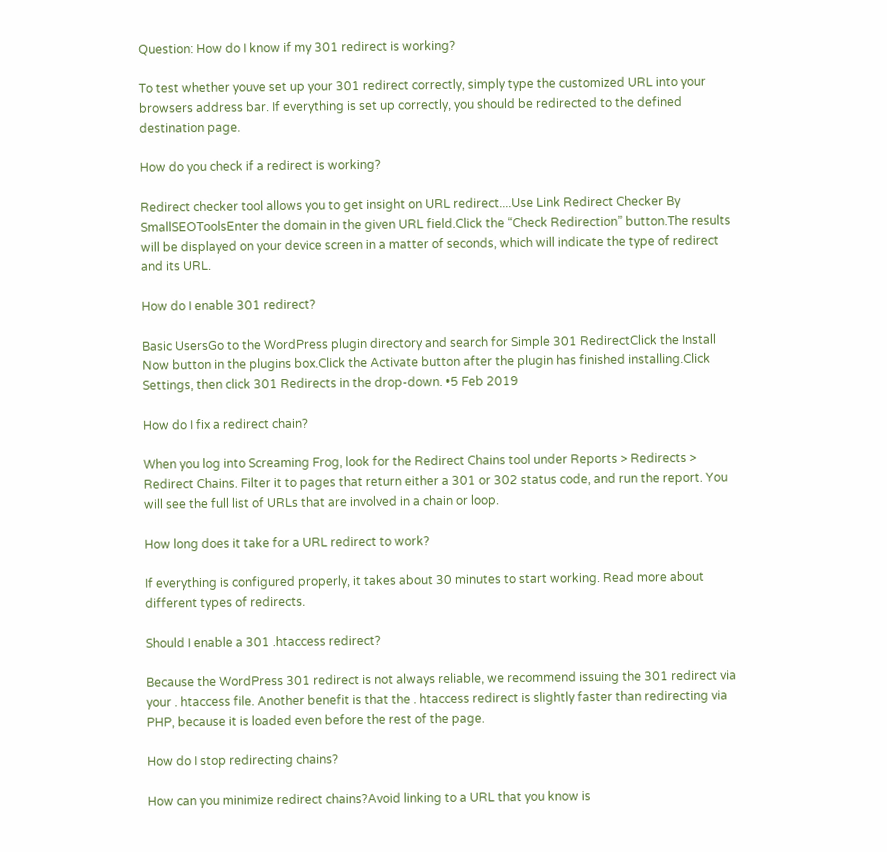Question: How do I know if my 301 redirect is working?

To test whether youve set up your 301 redirect correctly, simply type the customized URL into your browsers address bar. If everything is set up correctly, you should be redirected to the defined destination page.

How do you check if a redirect is working?

Redirect checker tool allows you to get insight on URL redirect....Use Link Redirect Checker By SmallSEOToolsEnter the domain in the given URL field.Click the “Check Redirection” button.The results will be displayed on your device screen in a matter of seconds, which will indicate the type of redirect and its URL.

How do I enable 301 redirect?

Basic UsersGo to the WordPress plugin directory and search for Simple 301 RedirectClick the Install Now button in the plugins box.Click the Activate button after the plugin has finished installing.Click Settings, then click 301 Redirects in the drop-down. •5 Feb 2019

How do I fix a redirect chain?

When you log into Screaming Frog, look for the Redirect Chains tool under Reports > Redirects > Redirect Chains. Filter it to pages that return either a 301 or 302 status code, and run the report. You will see the full list of URLs that are involved in a chain or loop.

How long does it take for a URL redirect to work?

If everything is configured properly, it takes about 30 minutes to start working. Read more about different types of redirects.

Should I enable a 301 .htaccess redirect?

Because the WordPress 301 redirect is not always reliable, we recommend issuing the 301 redirect via your . htaccess file. Another benefit is that the . htaccess redirect is slightly faster than redirecting via PHP, because it is loaded even before the rest of the page.

How do I stop redirecting chains?

How can you minimize redirect chains?Avoid linking to a URL that you know is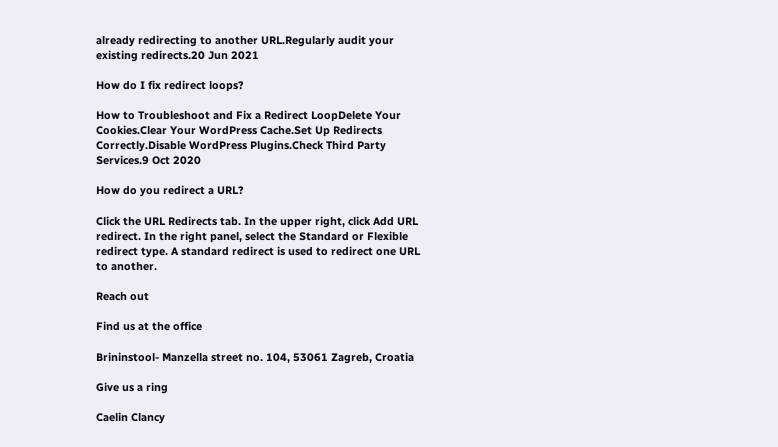already redirecting to another URL.Regularly audit your existing redirects.20 Jun 2021

How do I fix redirect loops?

How to Troubleshoot and Fix a Redirect LoopDelete Your Cookies.Clear Your WordPress Cache.Set Up Redirects Correctly.Disable WordPress Plugins.Check Third Party Services.9 Oct 2020

How do you redirect a URL?

Click the URL Redirects tab. In the upper right, click Add URL redirect. In the right panel, select the Standard or Flexible redirect type. A standard redirect is used to redirect one URL to another.

Reach out

Find us at the office

Brininstool- Manzella street no. 104, 53061 Zagreb, Croatia

Give us a ring

Caelin Clancy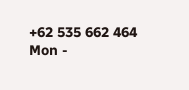+62 535 662 464
Mon -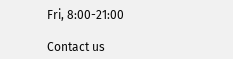Fri, 8:00-21:00

Contact us